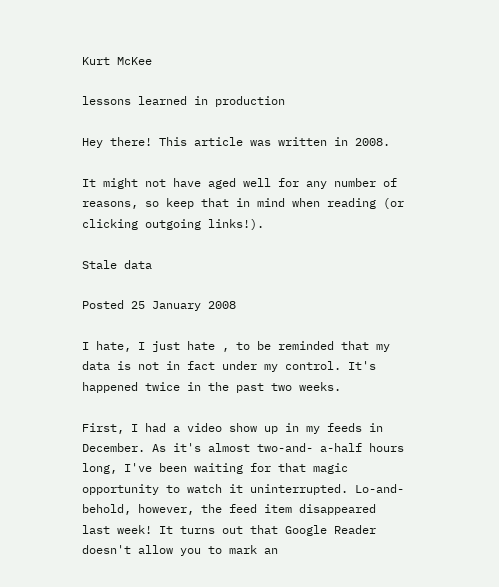Kurt McKee

lessons learned in production

Hey there! This article was written in 2008.

It might not have aged well for any number of reasons, so keep that in mind when reading (or clicking outgoing links!).

Stale data

Posted 25 January 2008

I hate, I just hate , to be reminded that my data is not in fact under my control. It's happened twice in the past two weeks.

First, I had a video show up in my feeds in December. As it's almost two-and- a-half hours long, I've been waiting for that magic opportunity to watch it uninterrupted. Lo-and-behold, however, the feed item disappeared last week! It turns out that Google Reader doesn't allow you to mark an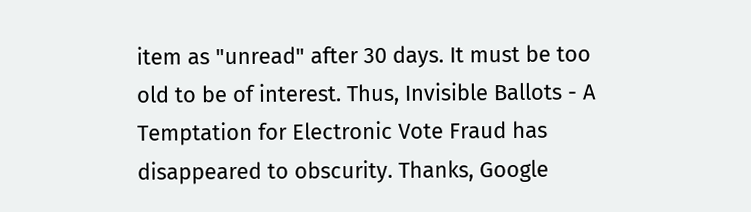item as "unread" after 30 days. It must be too old to be of interest. Thus, Invisible Ballots - A Temptation for Electronic Vote Fraud has disappeared to obscurity. Thanks, Google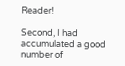Reader!

Second, I had accumulated a good number of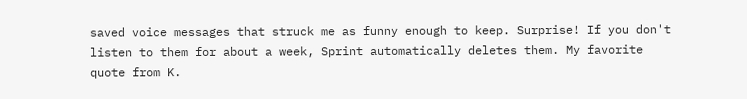saved voice messages that struck me as funny enough to keep. Surprise! If you don't listen to them for about a week, Sprint automatically deletes them. My favorite quote from K.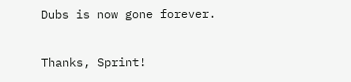Dubs is now gone forever.

Thanks, Sprint!